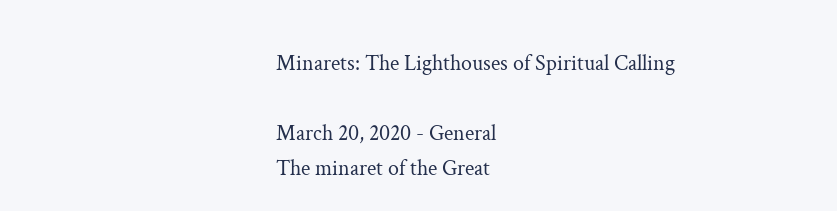Minarets: The Lighthouses of Spiritual Calling

March 20, 2020 - General
The minaret of the Great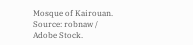Mosque of Kairouan. Source: robnaw / Adobe Stock.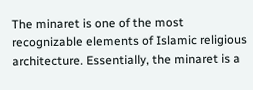The minaret is one of the most recognizable elements of Islamic religious architecture. Essentially, the minaret is a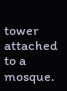tower attached to a mosque.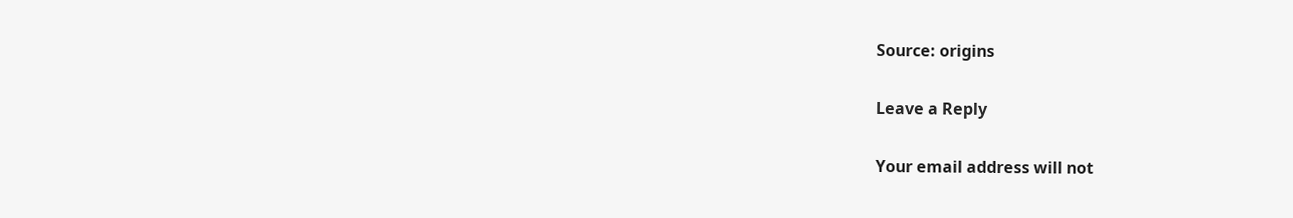Source: origins

Leave a Reply

Your email address will not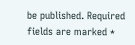be published. Required fields are marked *